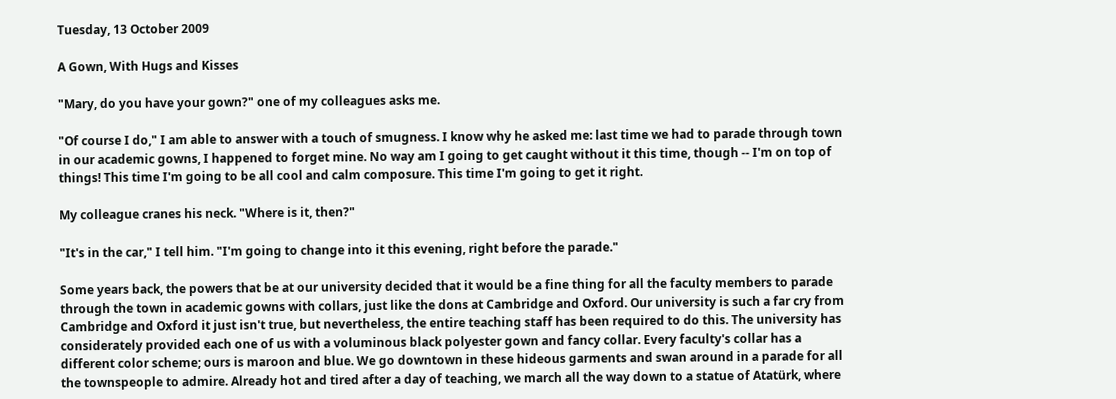Tuesday, 13 October 2009

A Gown, With Hugs and Kisses

"Mary, do you have your gown?" one of my colleagues asks me.

"Of course I do," I am able to answer with a touch of smugness. I know why he asked me: last time we had to parade through town in our academic gowns, I happened to forget mine. No way am I going to get caught without it this time, though -- I'm on top of things! This time I'm going to be all cool and calm composure. This time I'm going to get it right.

My colleague cranes his neck. "Where is it, then?"

"It's in the car," I tell him. "I'm going to change into it this evening, right before the parade."

Some years back, the powers that be at our university decided that it would be a fine thing for all the faculty members to parade through the town in academic gowns with collars, just like the dons at Cambridge and Oxford. Our university is such a far cry from Cambridge and Oxford it just isn't true, but nevertheless, the entire teaching staff has been required to do this. The university has considerately provided each one of us with a voluminous black polyester gown and fancy collar. Every faculty's collar has a different color scheme; ours is maroon and blue. We go downtown in these hideous garments and swan around in a parade for all the townspeople to admire. Already hot and tired after a day of teaching, we march all the way down to a statue of Atatürk, where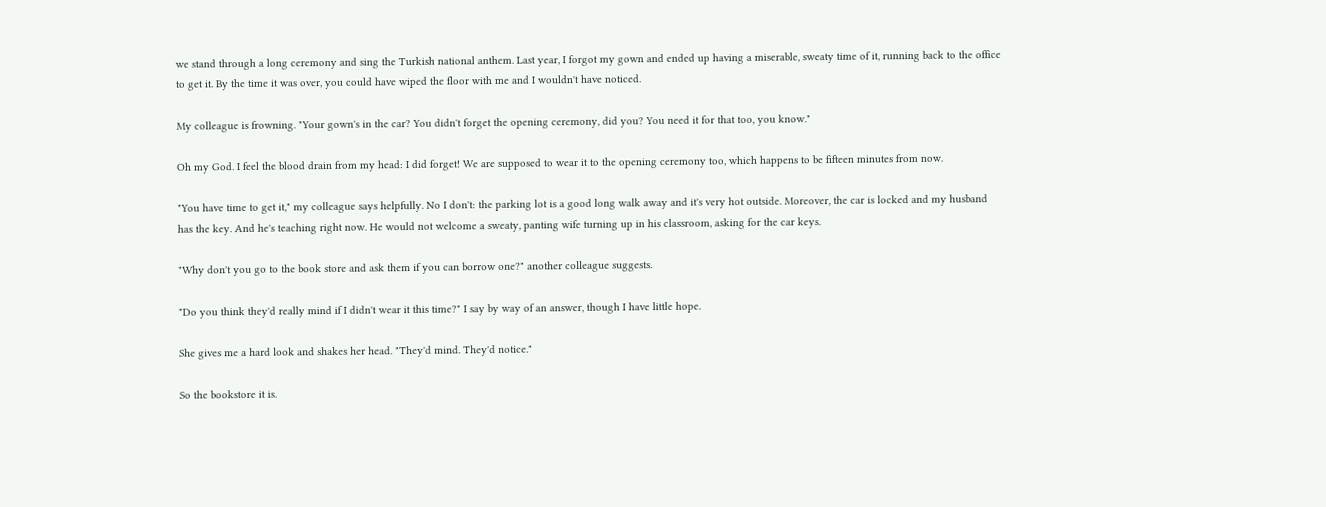we stand through a long ceremony and sing the Turkish national anthem. Last year, I forgot my gown and ended up having a miserable, sweaty time of it, running back to the office to get it. By the time it was over, you could have wiped the floor with me and I wouldn't have noticed.

My colleague is frowning. "Your gown's in the car? You didn't forget the opening ceremony, did you? You need it for that too, you know."

Oh my God. I feel the blood drain from my head: I did forget! We are supposed to wear it to the opening ceremony too, which happens to be fifteen minutes from now.

"You have time to get it," my colleague says helpfully. No I don't: the parking lot is a good long walk away and it's very hot outside. Moreover, the car is locked and my husband has the key. And he's teaching right now. He would not welcome a sweaty, panting wife turning up in his classroom, asking for the car keys.

"Why don't you go to the book store and ask them if you can borrow one?" another colleague suggests.

"Do you think they'd really mind if I didn't wear it this time?" I say by way of an answer, though I have little hope.

She gives me a hard look and shakes her head. "They'd mind. They'd notice."

So the bookstore it is.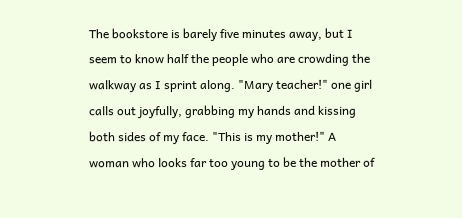The bookstore is barely five minutes away, but I seem to know half the people who are crowding the walkway as I sprint along. "Mary teacher!" one girl calls out joyfully, grabbing my hands and kissing both sides of my face. "This is my mother!" A woman who looks far too young to be the mother of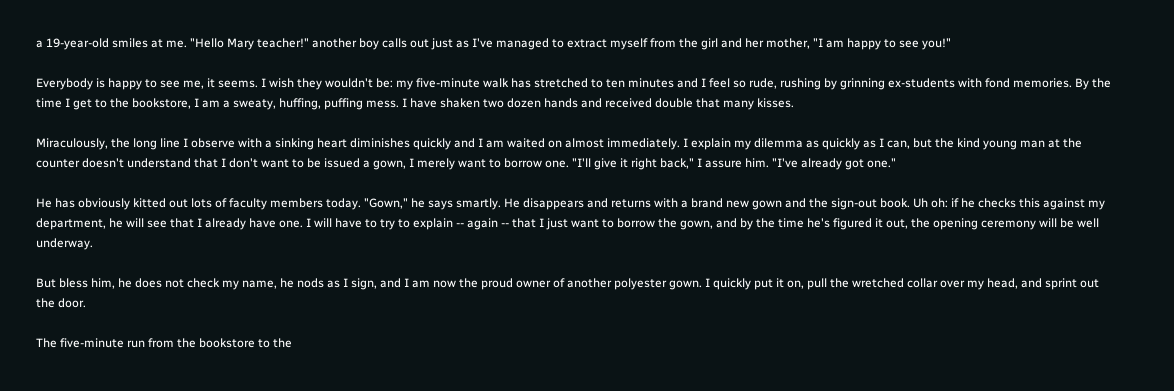a 19-year-old smiles at me. "Hello Mary teacher!" another boy calls out just as I've managed to extract myself from the girl and her mother, "I am happy to see you!"

Everybody is happy to see me, it seems. I wish they wouldn't be: my five-minute walk has stretched to ten minutes and I feel so rude, rushing by grinning ex-students with fond memories. By the time I get to the bookstore, I am a sweaty, huffing, puffing mess. I have shaken two dozen hands and received double that many kisses.

Miraculously, the long line I observe with a sinking heart diminishes quickly and I am waited on almost immediately. I explain my dilemma as quickly as I can, but the kind young man at the counter doesn't understand that I don't want to be issued a gown, I merely want to borrow one. "I'll give it right back," I assure him. "I've already got one."

He has obviously kitted out lots of faculty members today. "Gown," he says smartly. He disappears and returns with a brand new gown and the sign-out book. Uh oh: if he checks this against my department, he will see that I already have one. I will have to try to explain -- again -- that I just want to borrow the gown, and by the time he's figured it out, the opening ceremony will be well underway.

But bless him, he does not check my name, he nods as I sign, and I am now the proud owner of another polyester gown. I quickly put it on, pull the wretched collar over my head, and sprint out the door.

The five-minute run from the bookstore to the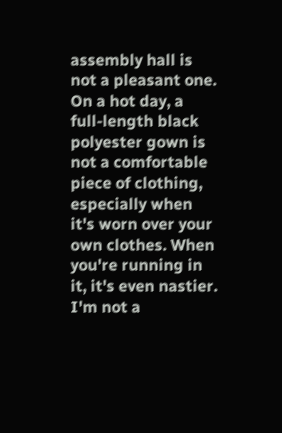assembly hall is not a pleasant one. On a hot day, a full-length black polyester gown is not a comfortable piece of clothing, especially when it's worn over your own clothes. When you're running in it, it's even nastier. I'm not a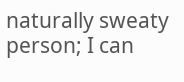naturally sweaty person; I can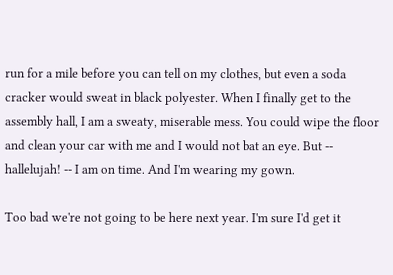run for a mile before you can tell on my clothes, but even a soda cracker would sweat in black polyester. When I finally get to the assembly hall, I am a sweaty, miserable mess. You could wipe the floor and clean your car with me and I would not bat an eye. But -- hallelujah! -- I am on time. And I'm wearing my gown.

Too bad we're not going to be here next year. I'm sure I'd get it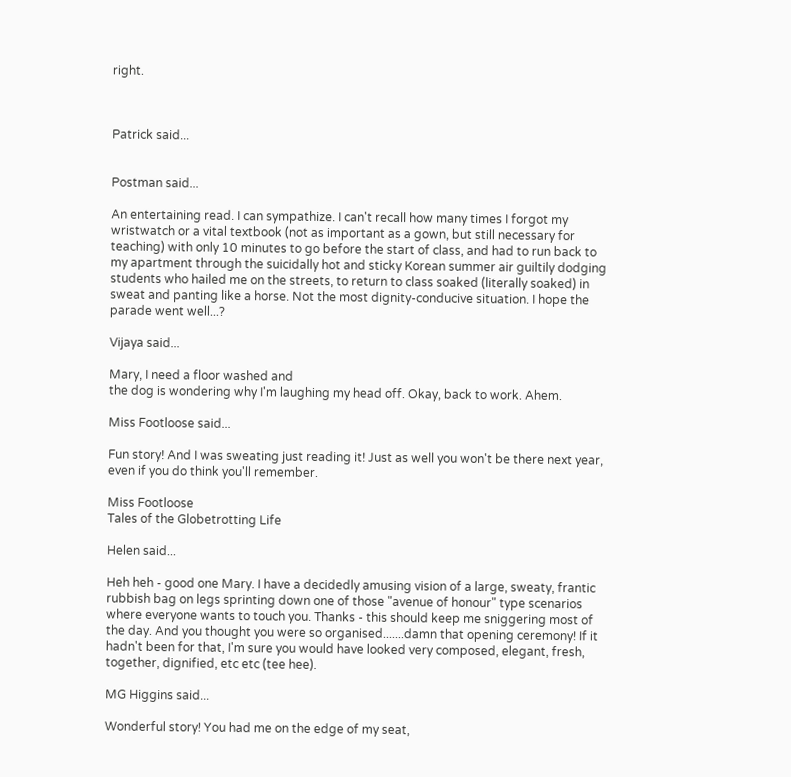right.



Patrick said...


Postman said...

An entertaining read. I can sympathize. I can't recall how many times I forgot my wristwatch or a vital textbook (not as important as a gown, but still necessary for teaching) with only 10 minutes to go before the start of class, and had to run back to my apartment through the suicidally hot and sticky Korean summer air guiltily dodging students who hailed me on the streets, to return to class soaked (literally soaked) in sweat and panting like a horse. Not the most dignity-conducive situation. I hope the parade went well...?

Vijaya said...

Mary, I need a floor washed and
the dog is wondering why I'm laughing my head off. Okay, back to work. Ahem.

Miss Footloose said...

Fun story! And I was sweating just reading it! Just as well you won't be there next year, even if you do think you'll remember.

Miss Footloose
Tales of the Globetrotting Life

Helen said...

Heh heh - good one Mary. I have a decidedly amusing vision of a large, sweaty, frantic rubbish bag on legs sprinting down one of those "avenue of honour" type scenarios where everyone wants to touch you. Thanks - this should keep me sniggering most of the day. And you thought you were so organised.......damn that opening ceremony! If it hadn't been for that, I'm sure you would have looked very composed, elegant, fresh, together, dignified, etc etc (tee hee).

MG Higgins said...

Wonderful story! You had me on the edge of my seat,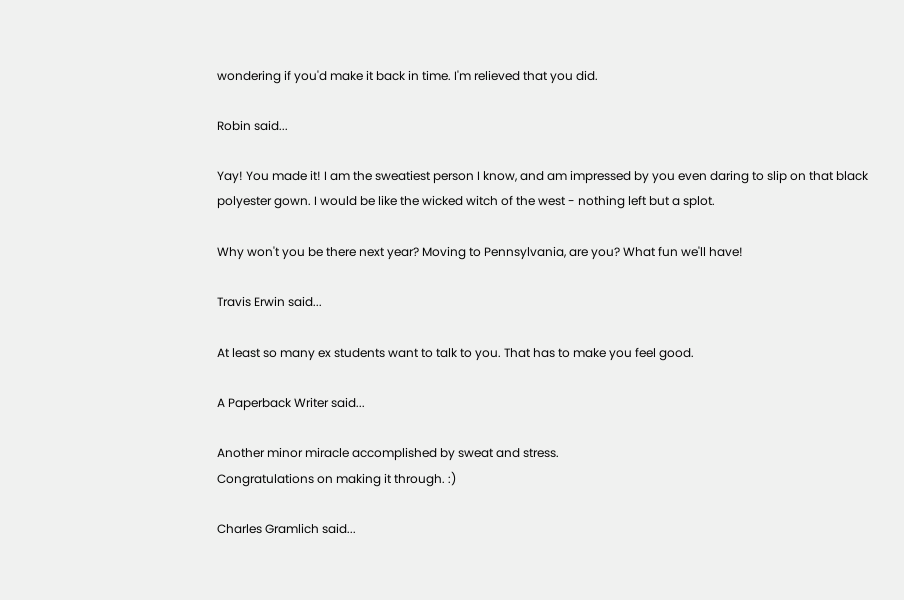wondering if you'd make it back in time. I'm relieved that you did.

Robin said...

Yay! You made it! I am the sweatiest person I know, and am impressed by you even daring to slip on that black polyester gown. I would be like the wicked witch of the west - nothing left but a splot.

Why won't you be there next year? Moving to Pennsylvania, are you? What fun we'll have!

Travis Erwin said...

At least so many ex students want to talk to you. That has to make you feel good.

A Paperback Writer said...

Another minor miracle accomplished by sweat and stress.
Congratulations on making it through. :)

Charles Gramlich said...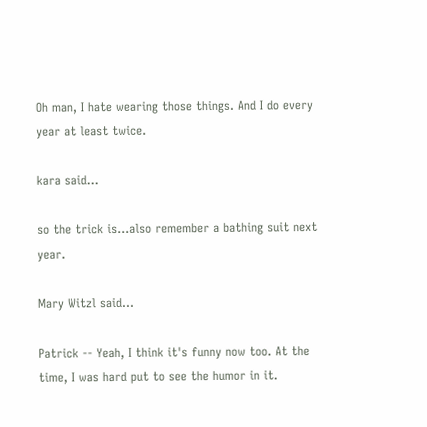Oh man, I hate wearing those things. And I do every year at least twice.

kara said...

so the trick is...also remember a bathing suit next year.

Mary Witzl said...

Patrick -- Yeah, I think it's funny now too. At the time, I was hard put to see the humor in it.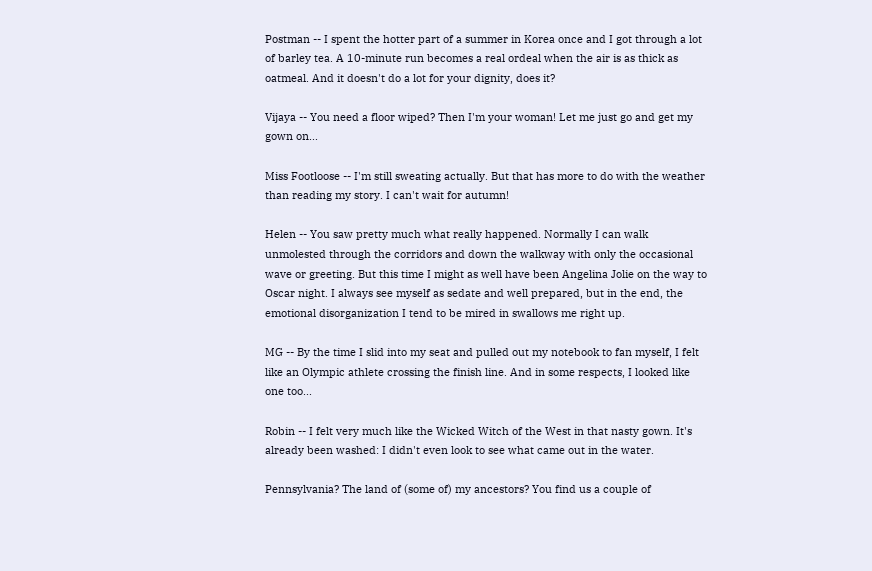Postman -- I spent the hotter part of a summer in Korea once and I got through a lot of barley tea. A 10-minute run becomes a real ordeal when the air is as thick as oatmeal. And it doesn't do a lot for your dignity, does it?

Vijaya -- You need a floor wiped? Then I'm your woman! Let me just go and get my gown on...

Miss Footloose -- I'm still sweating actually. But that has more to do with the weather than reading my story. I can't wait for autumn!

Helen -- You saw pretty much what really happened. Normally I can walk unmolested through the corridors and down the walkway with only the occasional wave or greeting. But this time I might as well have been Angelina Jolie on the way to Oscar night. I always see myself as sedate and well prepared, but in the end, the emotional disorganization I tend to be mired in swallows me right up.

MG -- By the time I slid into my seat and pulled out my notebook to fan myself, I felt like an Olympic athlete crossing the finish line. And in some respects, I looked like one too...

Robin -- I felt very much like the Wicked Witch of the West in that nasty gown. It's already been washed: I didn't even look to see what came out in the water.

Pennsylvania? The land of (some of) my ancestors? You find us a couple of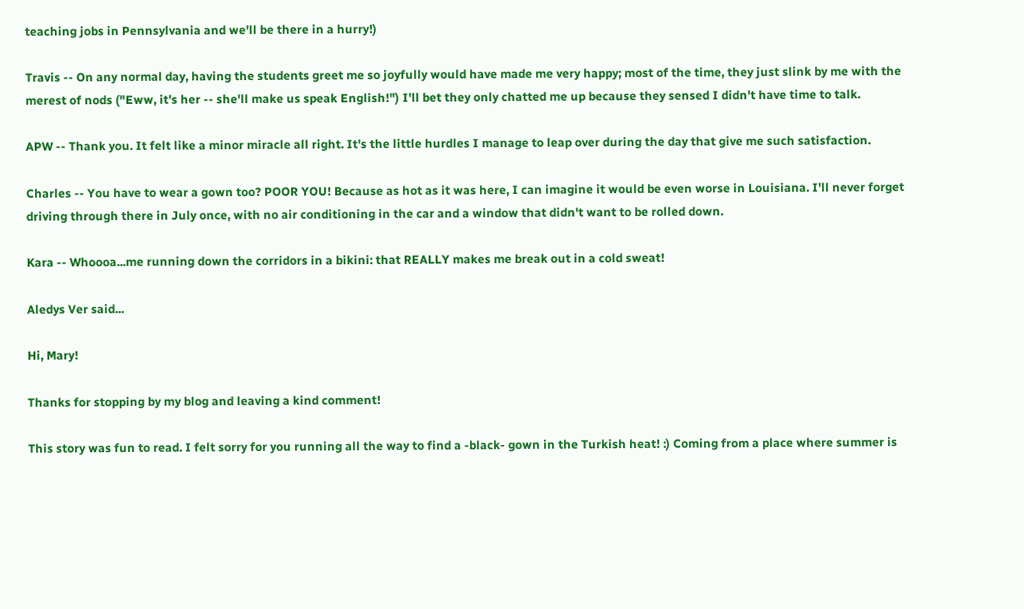teaching jobs in Pennsylvania and we'll be there in a hurry!)

Travis -- On any normal day, having the students greet me so joyfully would have made me very happy; most of the time, they just slink by me with the merest of nods ("Eww, it's her -- she'll make us speak English!") I'll bet they only chatted me up because they sensed I didn't have time to talk.

APW -- Thank you. It felt like a minor miracle all right. It's the little hurdles I manage to leap over during the day that give me such satisfaction.

Charles -- You have to wear a gown too? POOR YOU! Because as hot as it was here, I can imagine it would be even worse in Louisiana. I'll never forget driving through there in July once, with no air conditioning in the car and a window that didn't want to be rolled down.

Kara -- Whoooa...me running down the corridors in a bikini: that REALLY makes me break out in a cold sweat!

Aledys Ver said...

Hi, Mary!

Thanks for stopping by my blog and leaving a kind comment!

This story was fun to read. I felt sorry for you running all the way to find a -black- gown in the Turkish heat! :) Coming from a place where summer is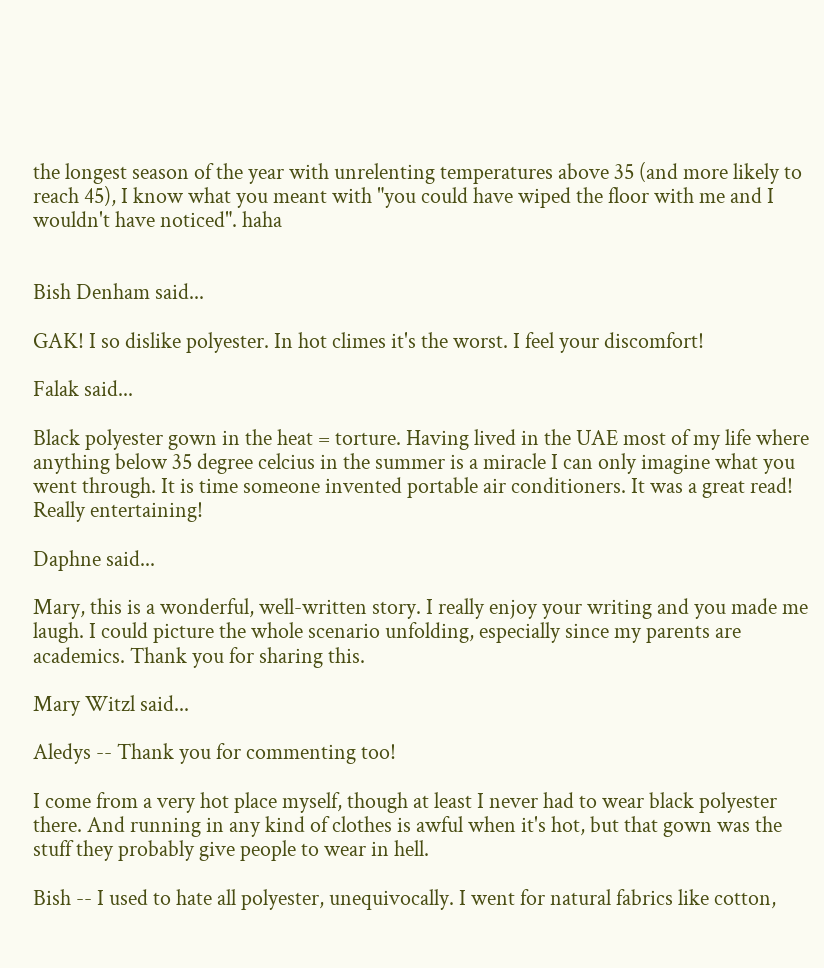the longest season of the year with unrelenting temperatures above 35 (and more likely to reach 45), I know what you meant with "you could have wiped the floor with me and I wouldn't have noticed". haha


Bish Denham said...

GAK! I so dislike polyester. In hot climes it's the worst. I feel your discomfort!

Falak said...

Black polyester gown in the heat = torture. Having lived in the UAE most of my life where anything below 35 degree celcius in the summer is a miracle I can only imagine what you went through. It is time someone invented portable air conditioners. It was a great read! Really entertaining!

Daphne said...

Mary, this is a wonderful, well-written story. I really enjoy your writing and you made me laugh. I could picture the whole scenario unfolding, especially since my parents are academics. Thank you for sharing this.

Mary Witzl said...

Aledys -- Thank you for commenting too!

I come from a very hot place myself, though at least I never had to wear black polyester there. And running in any kind of clothes is awful when it's hot, but that gown was the stuff they probably give people to wear in hell.

Bish -- I used to hate all polyester, unequivocally. I went for natural fabrics like cotton,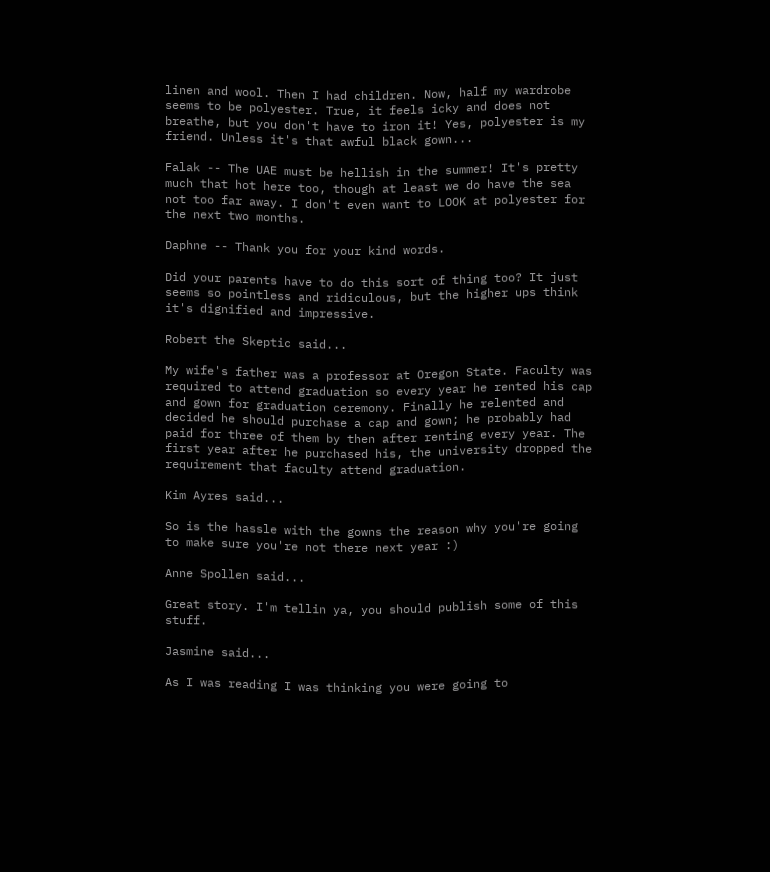linen and wool. Then I had children. Now, half my wardrobe seems to be polyester. True, it feels icky and does not breathe, but you don't have to iron it! Yes, polyester is my friend. Unless it's that awful black gown...

Falak -- The UAE must be hellish in the summer! It's pretty much that hot here too, though at least we do have the sea not too far away. I don't even want to LOOK at polyester for the next two months.

Daphne -- Thank you for your kind words.

Did your parents have to do this sort of thing too? It just seems so pointless and ridiculous, but the higher ups think it's dignified and impressive.

Robert the Skeptic said...

My wife's father was a professor at Oregon State. Faculty was required to attend graduation so every year he rented his cap and gown for graduation ceremony. Finally he relented and decided he should purchase a cap and gown; he probably had paid for three of them by then after renting every year. The first year after he purchased his, the university dropped the requirement that faculty attend graduation.

Kim Ayres said...

So is the hassle with the gowns the reason why you're going to make sure you're not there next year :)

Anne Spollen said...

Great story. I'm tellin ya, you should publish some of this stuff.

Jasmine said...

As I was reading I was thinking you were going to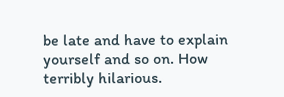be late and have to explain yourself and so on. How terribly hilarious.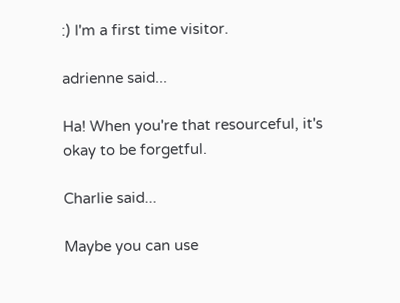:) I'm a first time visitor.

adrienne said...

Ha! When you're that resourceful, it's okay to be forgetful.

Charlie said...

Maybe you can use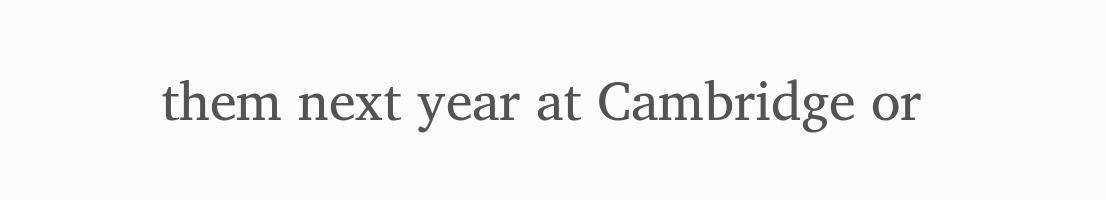them next year at Cambridge or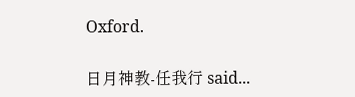Oxford.

日月神教-任我行 said...